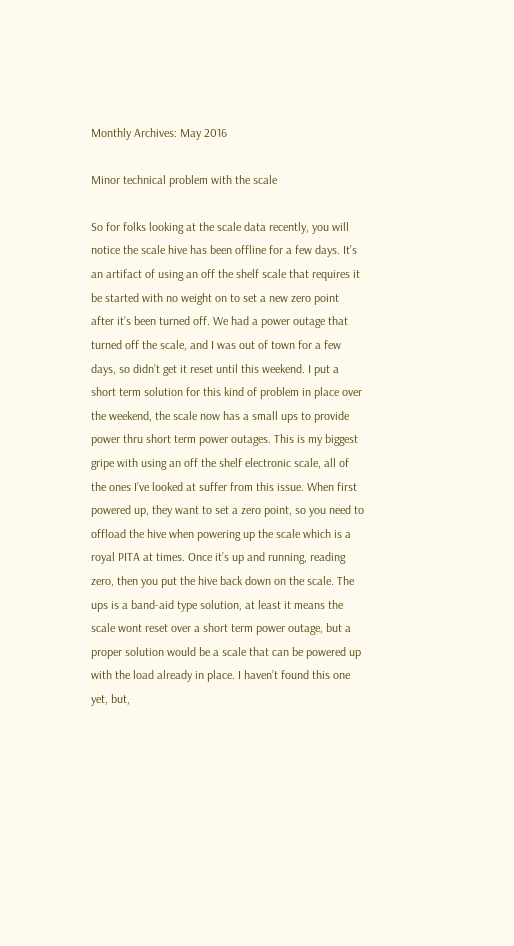Monthly Archives: May 2016

Minor technical problem with the scale

So for folks looking at the scale data recently, you will notice the scale hive has been offline for a few days. It’s an artifact of using an off the shelf scale that requires it be started with no weight on to set a new zero point after it’s been turned off. We had a power outage that turned off the scale, and I was out of town for a few days, so didn’t get it reset until this weekend. I put a short term solution for this kind of problem in place over the weekend, the scale now has a small ups to provide power thru short term power outages. This is my biggest gripe with using an off the shelf electronic scale, all of the ones I’ve looked at suffer from this issue. When first powered up, they want to set a zero point, so you need to offload the hive when powering up the scale which is a royal PITA at times. Once it’s up and running, reading zero, then you put the hive back down on the scale. The ups is a band-aid type solution, at least it means the scale wont reset over a short term power outage, but a proper solution would be a scale that can be powered up with the load already in place. I haven’t found this one yet, but,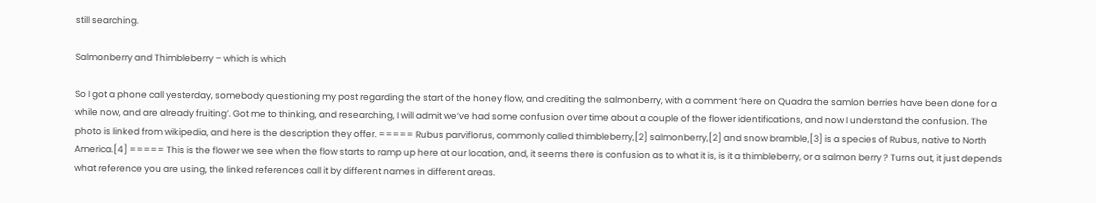still searching.

Salmonberry and Thimbleberry – which is which

So I got a phone call yesterday, somebody questioning my post regarding the start of the honey flow, and crediting the salmonberry, with a comment ‘here on Quadra the samlon berries have been done for a while now, and are already fruiting’. Got me to thinking, and researching, I will admit we’ve had some confusion over time about a couple of the flower identifications, and now I understand the confusion. The photo is linked from wikipedia, and here is the description they offer. ===== Rubus parviflorus, commonly called thimbleberry,[2] salmonberry,[2] and snow bramble,[3] is a species of Rubus, native to North America.[4] ===== This is the flower we see when the flow starts to ramp up here at our location, and, it seems there is confusion as to what it is, is it a thimbleberry, or a salmon berry ? Turns out, it just depends what reference you are using, the linked references call it by different names in different areas.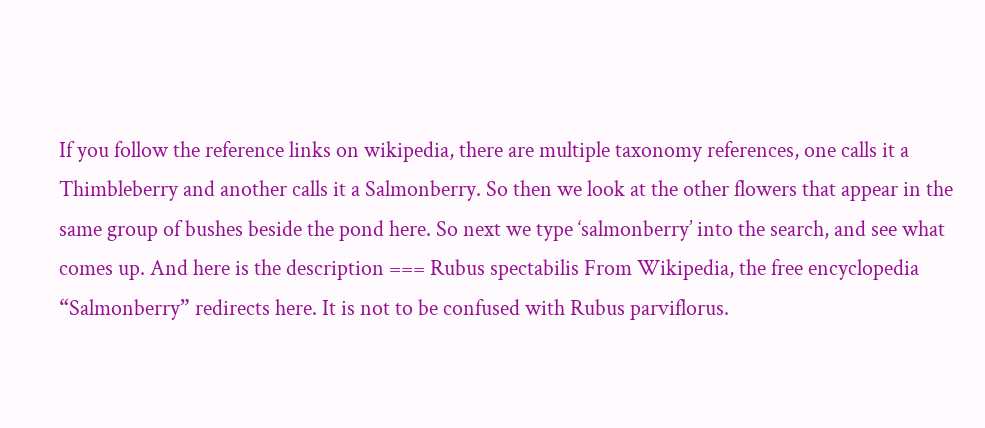If you follow the reference links on wikipedia, there are multiple taxonomy references, one calls it a Thimbleberry and another calls it a Salmonberry. So then we look at the other flowers that appear in the same group of bushes beside the pond here. So next we type ‘salmonberry’ into the search, and see what comes up. And here is the description === Rubus spectabilis From Wikipedia, the free encyclopedia “Salmonberry” redirects here. It is not to be confused with Rubus parviflorus.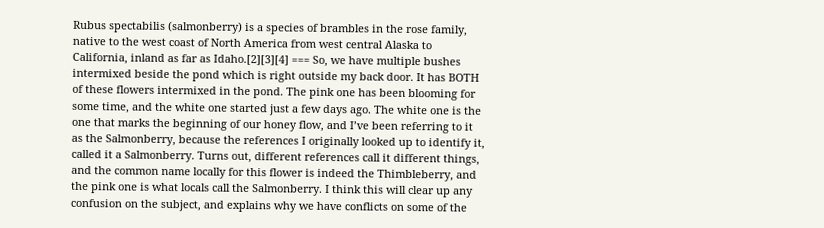Rubus spectabilis (salmonberry) is a species of brambles in the rose family, native to the west coast of North America from west central Alaska to California, inland as far as Idaho.[2][3][4] === So, we have multiple bushes intermixed beside the pond which is right outside my back door. It has BOTH of these flowers intermixed in the pond. The pink one has been blooming for some time, and the white one started just a few days ago. The white one is the one that marks the beginning of our honey flow, and I’ve been referring to it as the Salmonberry, because the references I originally looked up to identify it, called it a Salmonberry. Turns out, different references call it different things, and the common name locally for this flower is indeed the Thimbleberry, and the pink one is what locals call the Salmonberry. I think this will clear up any confusion on the subject, and explains why we have conflicts on some of the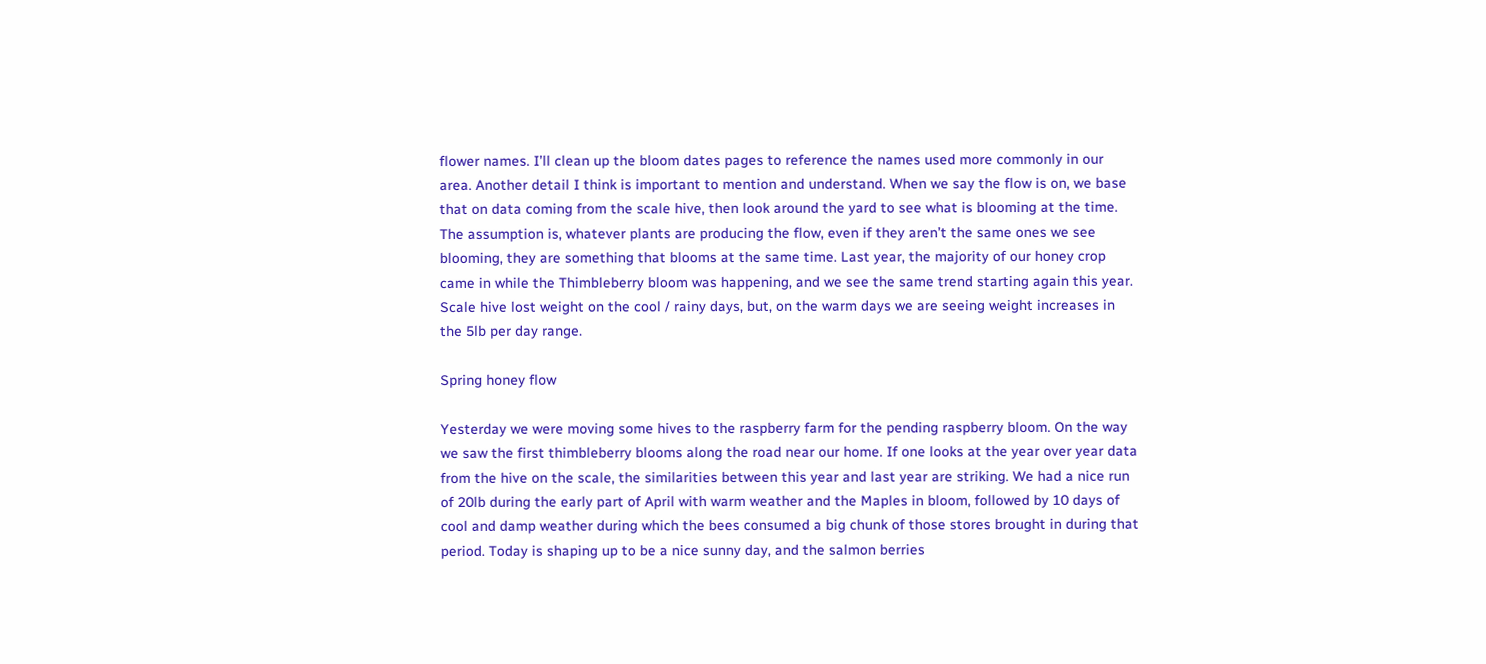flower names. I’ll clean up the bloom dates pages to reference the names used more commonly in our area. Another detail I think is important to mention and understand. When we say the flow is on, we base that on data coming from the scale hive, then look around the yard to see what is blooming at the time. The assumption is, whatever plants are producing the flow, even if they aren’t the same ones we see blooming, they are something that blooms at the same time. Last year, the majority of our honey crop came in while the Thimbleberry bloom was happening, and we see the same trend starting again this year. Scale hive lost weight on the cool / rainy days, but, on the warm days we are seeing weight increases in the 5lb per day range.

Spring honey flow

Yesterday we were moving some hives to the raspberry farm for the pending raspberry bloom. On the way we saw the first thimbleberry blooms along the road near our home. If one looks at the year over year data from the hive on the scale, the similarities between this year and last year are striking. We had a nice run of 20lb during the early part of April with warm weather and the Maples in bloom, followed by 10 days of cool and damp weather during which the bees consumed a big chunk of those stores brought in during that period. Today is shaping up to be a nice sunny day, and the salmon berries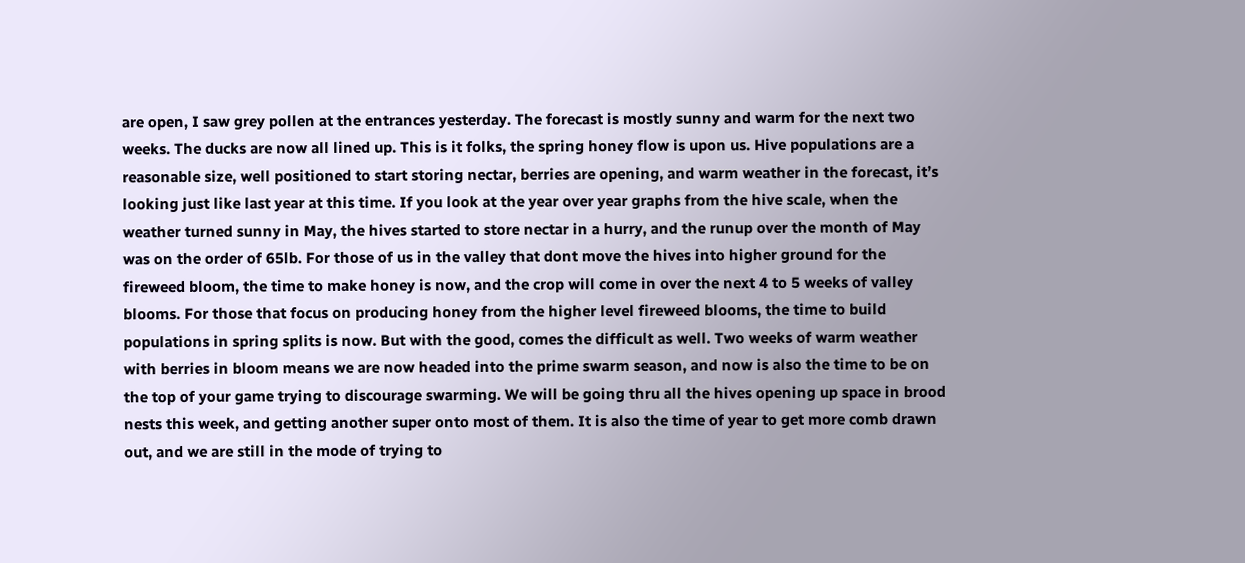are open, I saw grey pollen at the entrances yesterday. The forecast is mostly sunny and warm for the next two weeks. The ducks are now all lined up. This is it folks, the spring honey flow is upon us. Hive populations are a reasonable size, well positioned to start storing nectar, berries are opening, and warm weather in the forecast, it’s looking just like last year at this time. If you look at the year over year graphs from the hive scale, when the weather turned sunny in May, the hives started to store nectar in a hurry, and the runup over the month of May was on the order of 65lb. For those of us in the valley that dont move the hives into higher ground for the fireweed bloom, the time to make honey is now, and the crop will come in over the next 4 to 5 weeks of valley blooms. For those that focus on producing honey from the higher level fireweed blooms, the time to build populations in spring splits is now. But with the good, comes the difficult as well. Two weeks of warm weather with berries in bloom means we are now headed into the prime swarm season, and now is also the time to be on the top of your game trying to discourage swarming. We will be going thru all the hives opening up space in brood nests this week, and getting another super onto most of them. It is also the time of year to get more comb drawn out, and we are still in the mode of trying to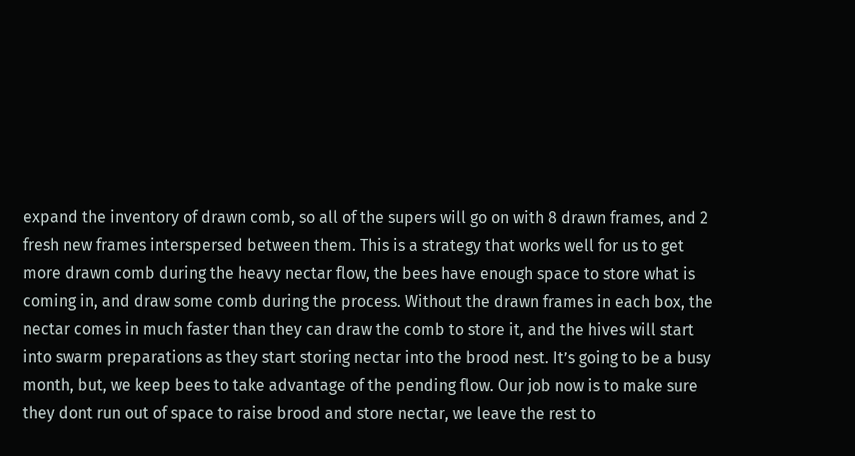expand the inventory of drawn comb, so all of the supers will go on with 8 drawn frames, and 2 fresh new frames interspersed between them. This is a strategy that works well for us to get more drawn comb during the heavy nectar flow, the bees have enough space to store what is coming in, and draw some comb during the process. Without the drawn frames in each box, the nectar comes in much faster than they can draw the comb to store it, and the hives will start into swarm preparations as they start storing nectar into the brood nest. It’s going to be a busy month, but, we keep bees to take advantage of the pending flow. Our job now is to make sure they dont run out of space to raise brood and store nectar, we leave the rest to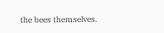the bees themselves.